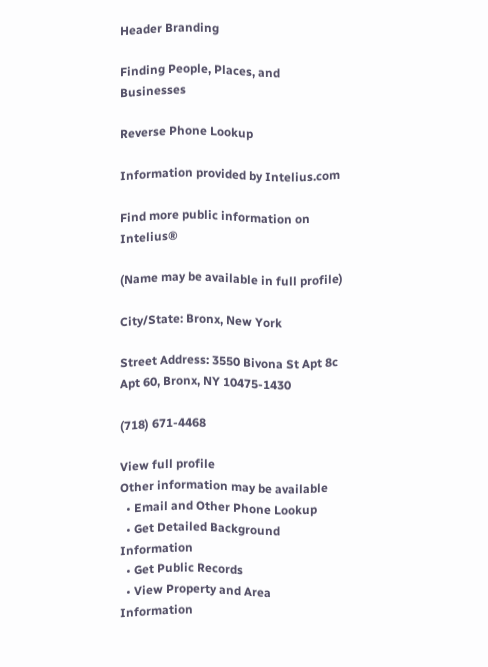Header Branding

Finding People, Places, and Businesses

Reverse Phone Lookup

Information provided by Intelius.com

Find more public information on Intelius®

(Name may be available in full profile)

City/State: Bronx, New York

Street Address: 3550 Bivona St Apt 8c Apt 60, Bronx, NY 10475-1430

(718) 671-4468

View full profile
Other information may be available
  • Email and Other Phone Lookup
  • Get Detailed Background Information
  • Get Public Records
  • View Property and Area Information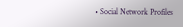• Social Network Profiles